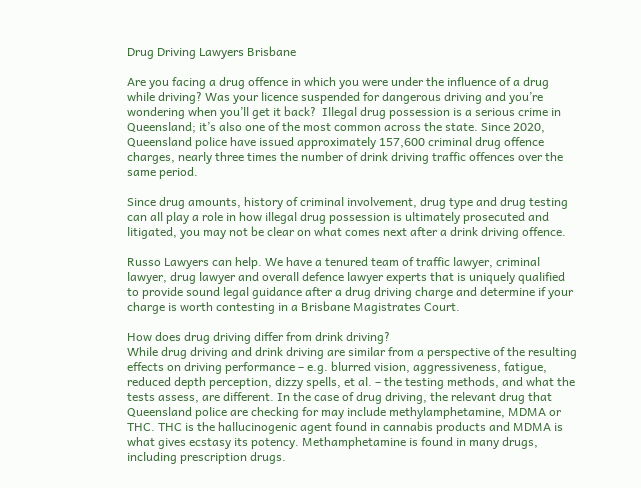Drug Driving Lawyers Brisbane

Are you facing a drug offence in which you were under the influence of a drug while driving? Was your licence suspended for dangerous driving and you’re wondering when you’ll get it back?  Illegal drug possession is a serious crime in Queensland; it’s also one of the most common across the state. Since 2020, Queensland police have issued approximately 157,600 criminal drug offence charges, nearly three times the number of drink driving traffic offences over the same period.

Since drug amounts, history of criminal involvement, drug type and drug testing can all play a role in how illegal drug possession is ultimately prosecuted and litigated, you may not be clear on what comes next after a drink driving offence.

Russo Lawyers can help. We have a tenured team of traffic lawyer, criminal lawyer, drug lawyer and overall defence lawyer experts that is uniquely qualified to provide sound legal guidance after a drug driving charge and determine if your charge is worth contesting in a Brisbane Magistrates Court.

How does drug driving differ from drink driving?
While drug driving and drink driving are similar from a perspective of the resulting effects on driving performance – e.g. blurred vision, aggressiveness, fatigue, reduced depth perception, dizzy spells, et al. – the testing methods, and what the tests assess, are different. In the case of drug driving, the relevant drug that Queensland police are checking for may include methylamphetamine, MDMA or THC. THC is the hallucinogenic agent found in cannabis products and MDMA is what gives ecstasy its potency. Methamphetamine is found in many drugs, including prescription drugs.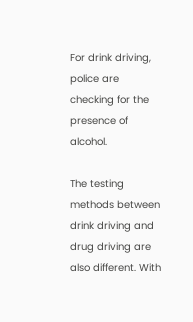For drink driving, police are checking for the presence of alcohol.

The testing methods between drink driving and drug driving are also different. With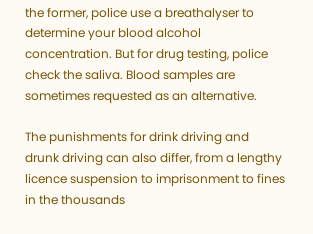the former, police use a breathalyser to determine your blood alcohol concentration. But for drug testing, police check the saliva. Blood samples are sometimes requested as an alternative.

The punishments for drink driving and drunk driving can also differ, from a lengthy licence suspension to imprisonment to fines in the thousands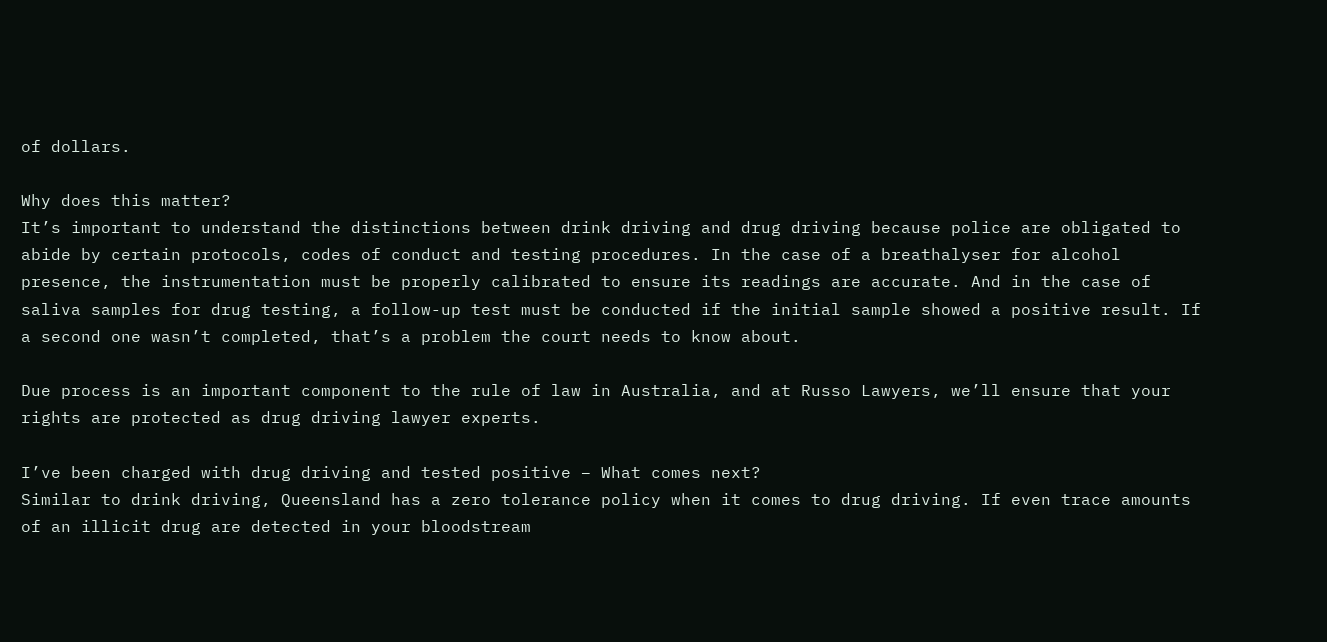of dollars.

Why does this matter?
It’s important to understand the distinctions between drink driving and drug driving because police are obligated to abide by certain protocols, codes of conduct and testing procedures. In the case of a breathalyser for alcohol presence, the instrumentation must be properly calibrated to ensure its readings are accurate. And in the case of saliva samples for drug testing, a follow-up test must be conducted if the initial sample showed a positive result. If a second one wasn’t completed, that’s a problem the court needs to know about.

Due process is an important component to the rule of law in Australia, and at Russo Lawyers, we’ll ensure that your rights are protected as drug driving lawyer experts.

I’ve been charged with drug driving and tested positive – What comes next?
Similar to drink driving, Queensland has a zero tolerance policy when it comes to drug driving. If even trace amounts of an illicit drug are detected in your bloodstream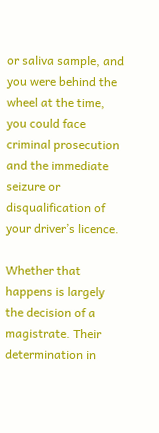or saliva sample, and you were behind the wheel at the time, you could face criminal prosecution and the immediate seizure or disqualification of your driver’s licence.

Whether that happens is largely the decision of a magistrate. Their determination in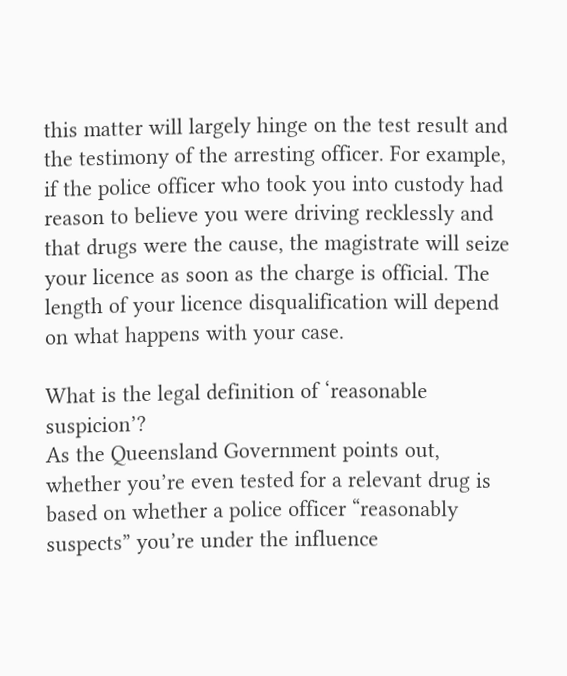this matter will largely hinge on the test result and the testimony of the arresting officer. For example, if the police officer who took you into custody had reason to believe you were driving recklessly and that drugs were the cause, the magistrate will seize your licence as soon as the charge is official. The length of your licence disqualification will depend on what happens with your case.

What is the legal definition of ‘reasonable suspicion’?
As the Queensland Government points out, whether you’re even tested for a relevant drug is based on whether a police officer “reasonably suspects” you’re under the influence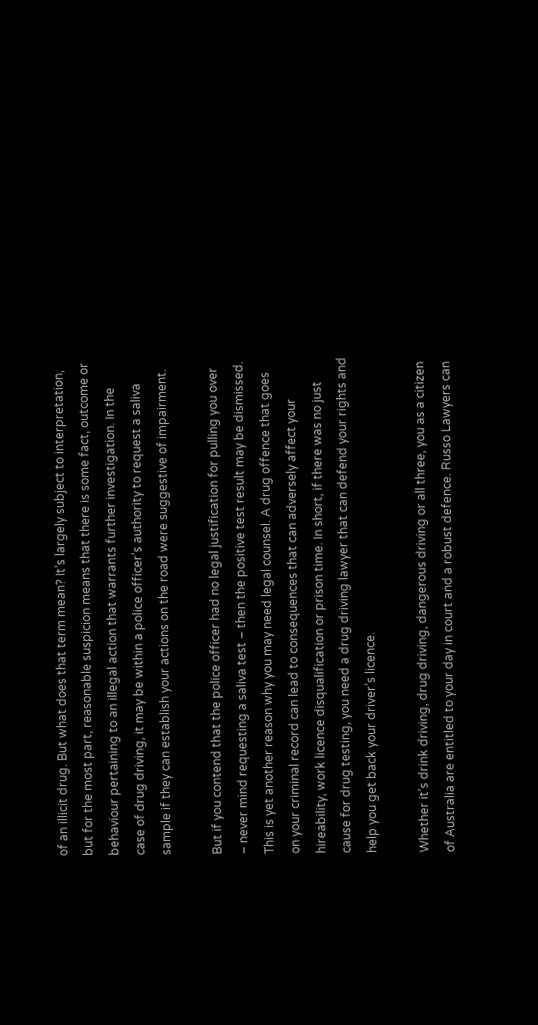of an illicit drug. But what does that term mean? It’s largely subject to interpretation, but for the most part, reasonable suspicion means that there is some fact, outcome or behaviour pertaining to an illegal action that warrants further investigation. In the case of drug driving, it may be within a police officer’s authority to request a saliva sample if they can establish your actions on the road were suggestive of impairment.

But if you contend that the police officer had no legal justification for pulling you over – never mind requesting a saliva test – then the positive test result may be dismissed. This is yet another reason why you may need legal counsel. A drug offence that goes on your criminal record can lead to consequences that can adversely affect your hireability, work licence disqualification or prison time. In short, if there was no just cause for drug testing, you need a drug driving lawyer that can defend your rights and help you get back your driver’s licence.

Whether it’s drink driving, drug driving, dangerous driving or all three, you as a citizen of Australia are entitled to your day in court and a robust defence. Russo Lawyers can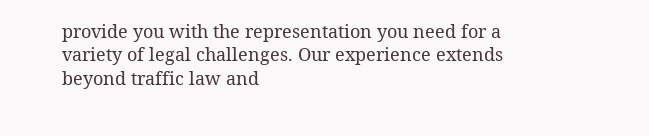provide you with the representation you need for a variety of legal challenges. Our experience extends beyond traffic law and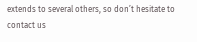extends to several others, so don’t hesitate to contact us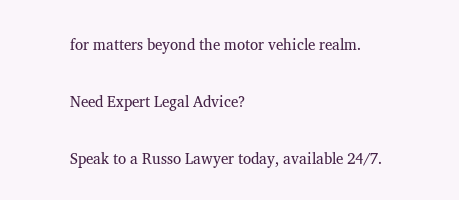for matters beyond the motor vehicle realm.

Need Expert Legal Advice?

Speak to a Russo Lawyer today, available 24/7.